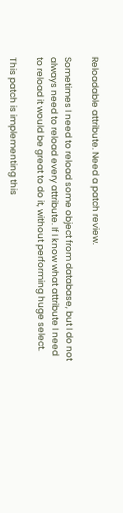Reloadable attribute. Need a patch review.

Sometimes I need to reload some object from database, but I do not
always need to reload every attribute. If I know what attribute I need
to reload it would be great to do it, without performing huge select.

This patch is implementing this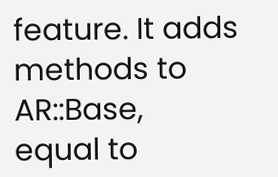feature. It adds methods to AR::Base,
equal to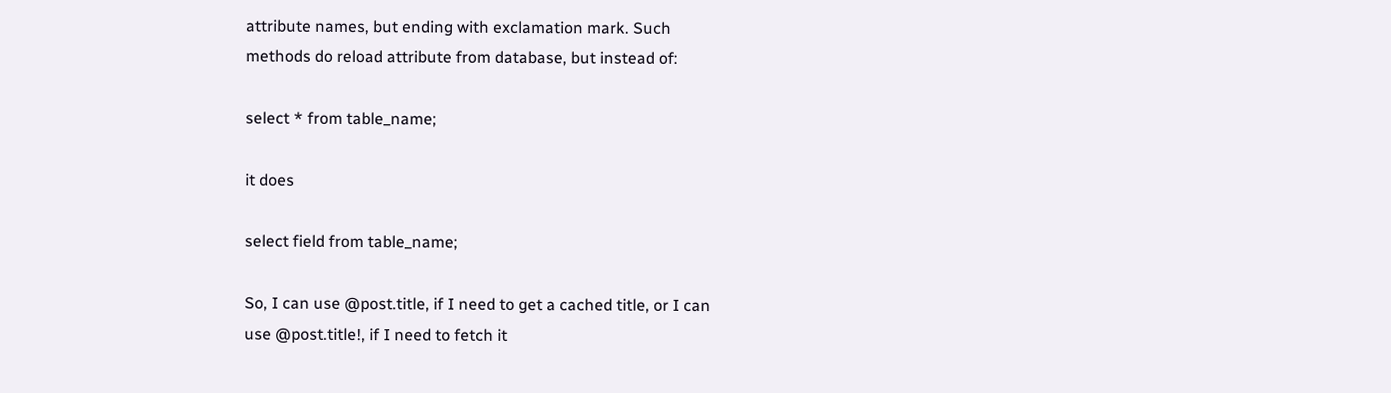attribute names, but ending with exclamation mark. Such
methods do reload attribute from database, but instead of:

select * from table_name;

it does

select field from table_name;

So, I can use @post.title, if I need to get a cached title, or I can
use @post.title!, if I need to fetch it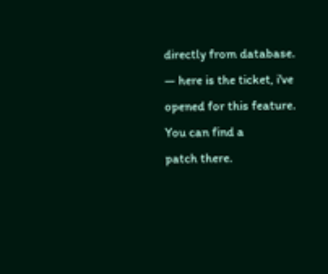directly from database.
— here is the ticket, i've opened for this feature. You can find a
patch there.